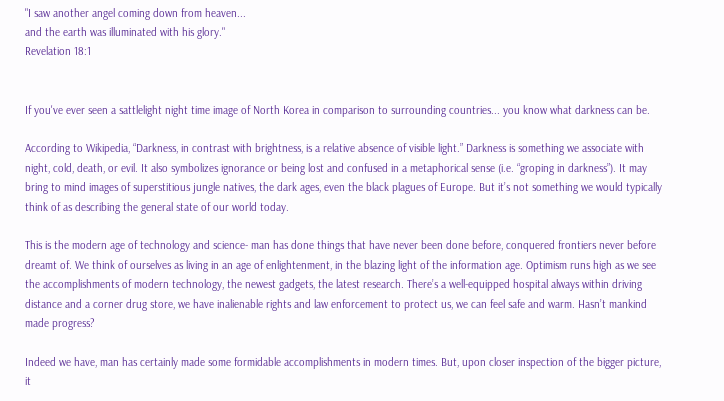"I saw another angel coming down from heaven...
and the earth was illuminated with his glory."
Revelation 18:1


If you've ever seen a sattlelight night time image of North Korea in comparison to surrounding countries... you know what darkness can be.

According to Wikipedia, “Darkness, in contrast with brightness, is a relative absence of visible light.” Darkness is something we associate with night, cold, death, or evil. It also symbolizes ignorance or being lost and confused in a metaphorical sense (i.e. “groping in darkness”). It may bring to mind images of superstitious jungle natives, the dark ages, even the black plagues of Europe. But it’s not something we would typically think of as describing the general state of our world today.

This is the modern age of technology and science- man has done things that have never been done before, conquered frontiers never before dreamt of. We think of ourselves as living in an age of enlightenment, in the blazing light of the information age. Optimism runs high as we see the accomplishments of modern technology, the newest gadgets, the latest research. There’s a well-equipped hospital always within driving distance and a corner drug store, we have inalienable rights and law enforcement to protect us, we can feel safe and warm. Hasn’t mankind made progress?

Indeed we have, man has certainly made some formidable accomplishments in modern times. But, upon closer inspection of the bigger picture, it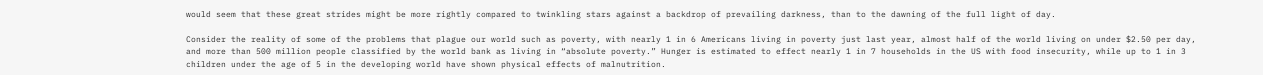would seem that these great strides might be more rightly compared to twinkling stars against a backdrop of prevailing darkness, than to the dawning of the full light of day.

Consider the reality of some of the problems that plague our world such as poverty, with nearly 1 in 6 Americans living in poverty just last year, almost half of the world living on under $2.50 per day, and more than 500 million people classified by the world bank as living in “absolute poverty.” Hunger is estimated to effect nearly 1 in 7 households in the US with food insecurity, while up to 1 in 3 children under the age of 5 in the developing world have shown physical effects of malnutrition.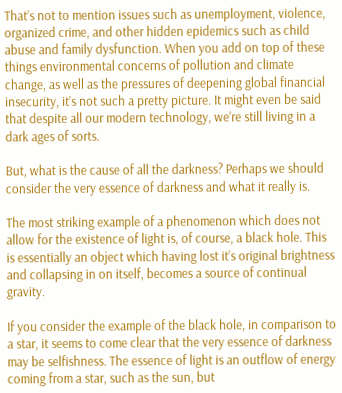That’s not to mention issues such as unemployment, violence, organized crime, and other hidden epidemics such as child abuse and family dysfunction. When you add on top of these things environmental concerns of pollution and climate change, as well as the pressures of deepening global financial insecurity, it’s not such a pretty picture. It might even be said that despite all our modern technology, we’re still living in a dark ages of sorts.

But, what is the cause of all the darkness? Perhaps we should consider the very essence of darkness and what it really is.

The most striking example of a phenomenon which does not allow for the existence of light is, of course, a black hole. This is essentially an object which having lost it’s original brightness and collapsing in on itself, becomes a source of continual gravity.

If you consider the example of the black hole, in comparison to a star, it seems to come clear that the very essence of darkness may be selfishness. The essence of light is an outflow of energy coming from a star, such as the sun, but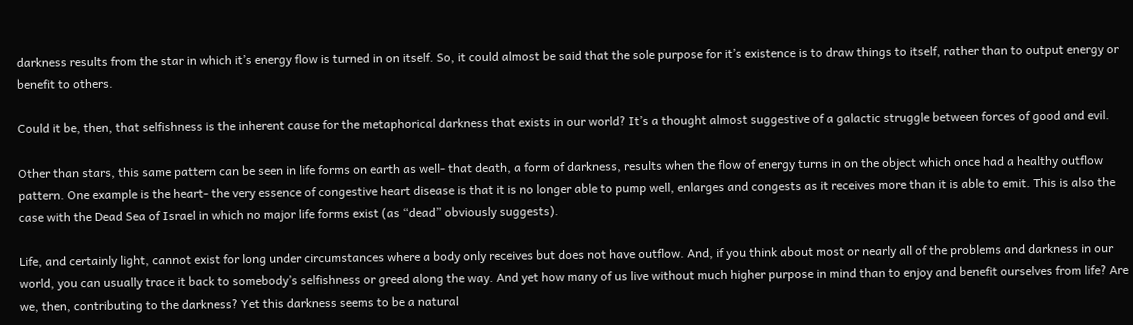darkness results from the star in which it’s energy flow is turned in on itself. So, it could almost be said that the sole purpose for it’s existence is to draw things to itself, rather than to output energy or benefit to others.

Could it be, then, that selfishness is the inherent cause for the metaphorical darkness that exists in our world? It’s a thought almost suggestive of a galactic struggle between forces of good and evil.

Other than stars, this same pattern can be seen in life forms on earth as well- that death, a form of darkness, results when the flow of energy turns in on the object which once had a healthy outflow pattern. One example is the heart- the very essence of congestive heart disease is that it is no longer able to pump well, enlarges and congests as it receives more than it is able to emit. This is also the case with the Dead Sea of Israel in which no major life forms exist (as “dead” obviously suggests).

Life, and certainly light, cannot exist for long under circumstances where a body only receives but does not have outflow. And, if you think about most or nearly all of the problems and darkness in our world, you can usually trace it back to somebody’s selfishness or greed along the way. And yet how many of us live without much higher purpose in mind than to enjoy and benefit ourselves from life? Are we, then, contributing to the darkness? Yet this darkness seems to be a natural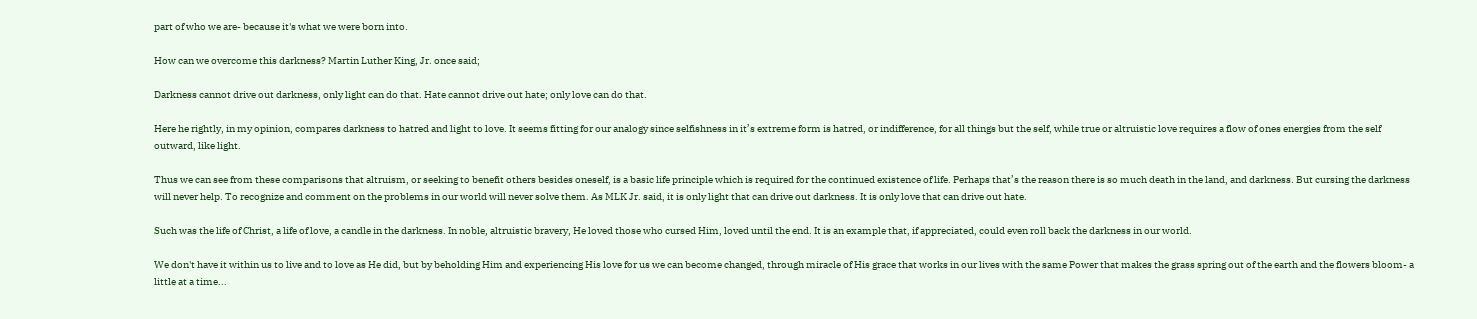part of who we are- because it's what we were born into.

How can we overcome this darkness? Martin Luther King, Jr. once said;

Darkness cannot drive out darkness, only light can do that. Hate cannot drive out hate; only love can do that.

Here he rightly, in my opinion, compares darkness to hatred and light to love. It seems fitting for our analogy since selfishness in it’s extreme form is hatred, or indifference, for all things but the self, while true or altruistic love requires a flow of ones energies from the self outward, like light.

Thus we can see from these comparisons that altruism, or seeking to benefit others besides oneself, is a basic life principle which is required for the continued existence of life. Perhaps that’s the reason there is so much death in the land, and darkness. But cursing the darkness will never help. To recognize and comment on the problems in our world will never solve them. As MLK Jr. said, it is only light that can drive out darkness. It is only love that can drive out hate.

Such was the life of Christ, a life of love, a candle in the darkness. In noble, altruistic bravery, He loved those who cursed Him, loved until the end. It is an example that, if appreciated, could even roll back the darkness in our world.

We don't have it within us to live and to love as He did, but by beholding Him and experiencing His love for us we can become changed, through miracle of His grace that works in our lives with the same Power that makes the grass spring out of the earth and the flowers bloom- a little at a time...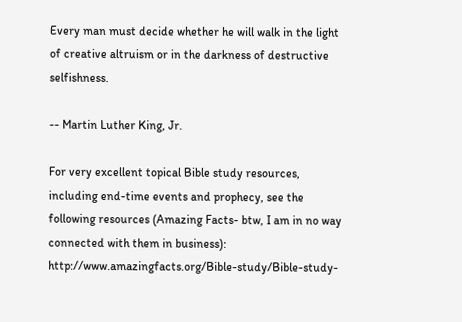Every man must decide whether he will walk in the light of creative altruism or in the darkness of destructive selfishness.

-- Martin Luther King, Jr.

For very excellent topical Bible study resources, including end-time events and prophecy, see the following resources (Amazing Facts- btw, I am in no way connected with them in business): http://www.amazingfacts.org/Bible-study/Bible-study-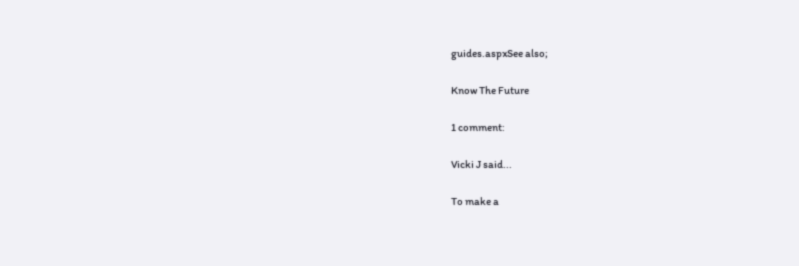guides.aspxSee also;

Know The Future

1 comment:

Vicki J said...

To make a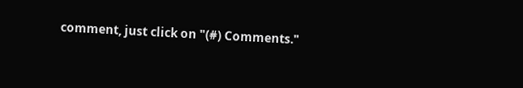comment, just click on "(#) Comments."